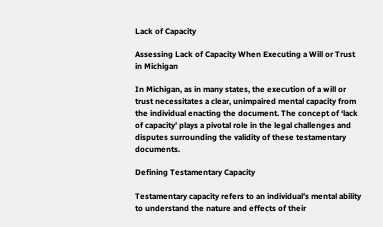Lack of Capacity

Assessing Lack of Capacity When Executing a Will or Trust in Michigan

In Michigan, as in many states, the execution of a will or trust necessitates a clear, unimpaired mental capacity from the individual enacting the document. The concept of ‘lack of capacity’ plays a pivotal role in the legal challenges and disputes surrounding the validity of these testamentary documents.

Defining Testamentary Capacity

Testamentary capacity refers to an individual’s mental ability to understand the nature and effects of their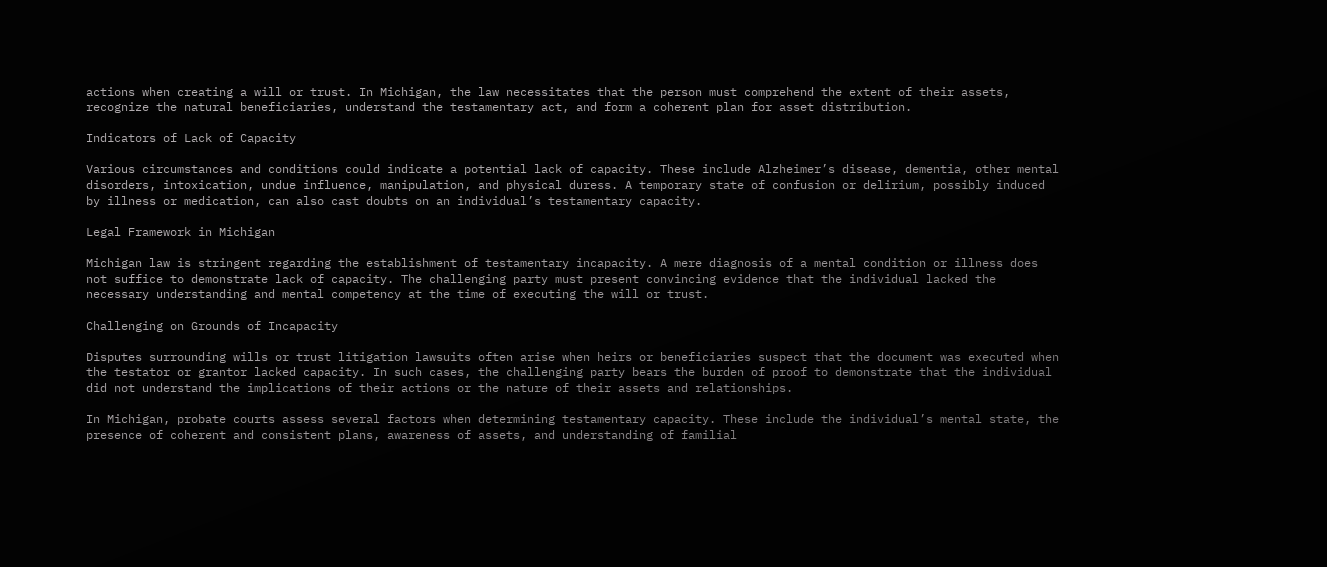actions when creating a will or trust. In Michigan, the law necessitates that the person must comprehend the extent of their assets, recognize the natural beneficiaries, understand the testamentary act, and form a coherent plan for asset distribution.

Indicators of Lack of Capacity

Various circumstances and conditions could indicate a potential lack of capacity. These include Alzheimer’s disease, dementia, other mental disorders, intoxication, undue influence, manipulation, and physical duress. A temporary state of confusion or delirium, possibly induced by illness or medication, can also cast doubts on an individual’s testamentary capacity.

Legal Framework in Michigan

Michigan law is stringent regarding the establishment of testamentary incapacity. A mere diagnosis of a mental condition or illness does not suffice to demonstrate lack of capacity. The challenging party must present convincing evidence that the individual lacked the necessary understanding and mental competency at the time of executing the will or trust.

Challenging on Grounds of Incapacity

Disputes surrounding wills or trust litigation lawsuits often arise when heirs or beneficiaries suspect that the document was executed when the testator or grantor lacked capacity. In such cases, the challenging party bears the burden of proof to demonstrate that the individual did not understand the implications of their actions or the nature of their assets and relationships.

In Michigan, probate courts assess several factors when determining testamentary capacity. These include the individual’s mental state, the presence of coherent and consistent plans, awareness of assets, and understanding of familial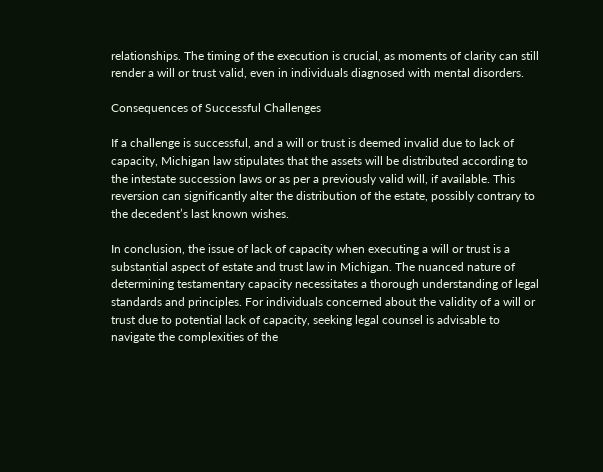relationships. The timing of the execution is crucial, as moments of clarity can still render a will or trust valid, even in individuals diagnosed with mental disorders.

Consequences of Successful Challenges

If a challenge is successful, and a will or trust is deemed invalid due to lack of capacity, Michigan law stipulates that the assets will be distributed according to the intestate succession laws or as per a previously valid will, if available. This reversion can significantly alter the distribution of the estate, possibly contrary to the decedent’s last known wishes.

In conclusion, the issue of lack of capacity when executing a will or trust is a substantial aspect of estate and trust law in Michigan. The nuanced nature of determining testamentary capacity necessitates a thorough understanding of legal standards and principles. For individuals concerned about the validity of a will or trust due to potential lack of capacity, seeking legal counsel is advisable to navigate the complexities of the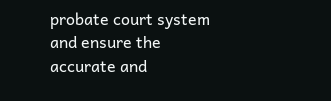probate court system and ensure the accurate and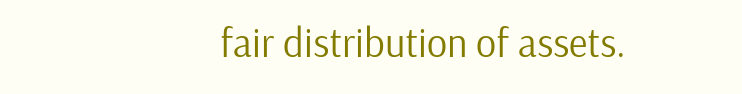fair distribution of assets.